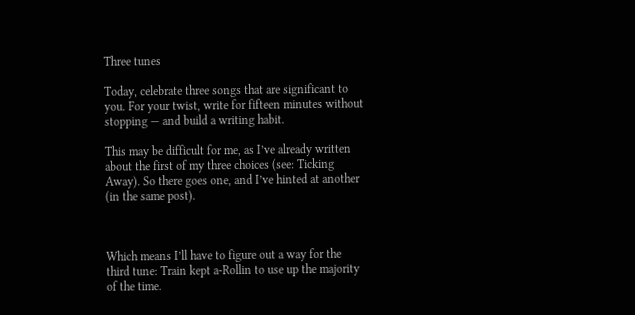Three tunes

Today, celebrate three songs that are significant to you. For your twist, write for fifteen minutes without stopping — and build a writing habit.

This may be difficult for me, as I’ve already written about the first of my three choices (see: Ticking Away). So there goes one, and I’ve hinted at another (in the same post).



Which means I’ll have to figure out a way for the third tune: Train kept a-Rollin to use up the majority of the time.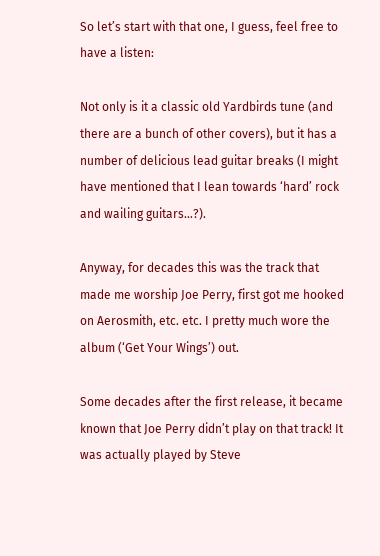So let’s start with that one, I guess, feel free to have a listen:

Not only is it a classic old Yardbirds tune (and there are a bunch of other covers), but it has a number of delicious lead guitar breaks (I might have mentioned that I lean towards ‘hard’ rock and wailing guitars…?).

Anyway, for decades this was the track that made me worship Joe Perry, first got me hooked on Aerosmith, etc. etc. I pretty much wore the album (‘Get Your Wings’) out.

Some decades after the first release, it became known that Joe Perry didn’t play on that track! It was actually played by Steve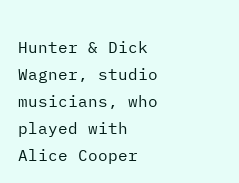Hunter & Dick Wagner, studio musicians, who played with Alice Cooper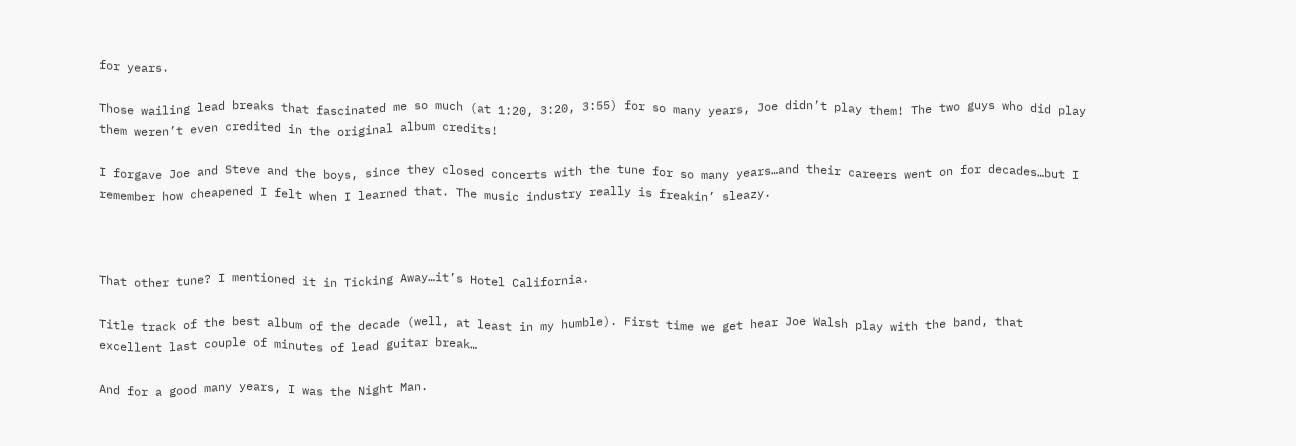for years.

Those wailing lead breaks that fascinated me so much (at 1:20, 3:20, 3:55) for so many years, Joe didn’t play them! The two guys who did play them weren’t even credited in the original album credits!

I forgave Joe and Steve and the boys, since they closed concerts with the tune for so many years…and their careers went on for decades…but I remember how cheapened I felt when I learned that. The music industry really is freakin’ sleazy.



That other tune? I mentioned it in Ticking Away…it’s Hotel California.

Title track of the best album of the decade (well, at least in my humble). First time we get hear Joe Walsh play with the band, that excellent last couple of minutes of lead guitar break…

And for a good many years, I was the Night Man.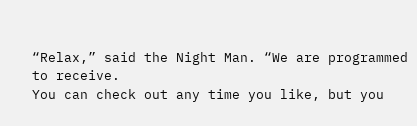“Relax,” said the Night Man. “We are programmed to receive.
You can check out any time you like, but you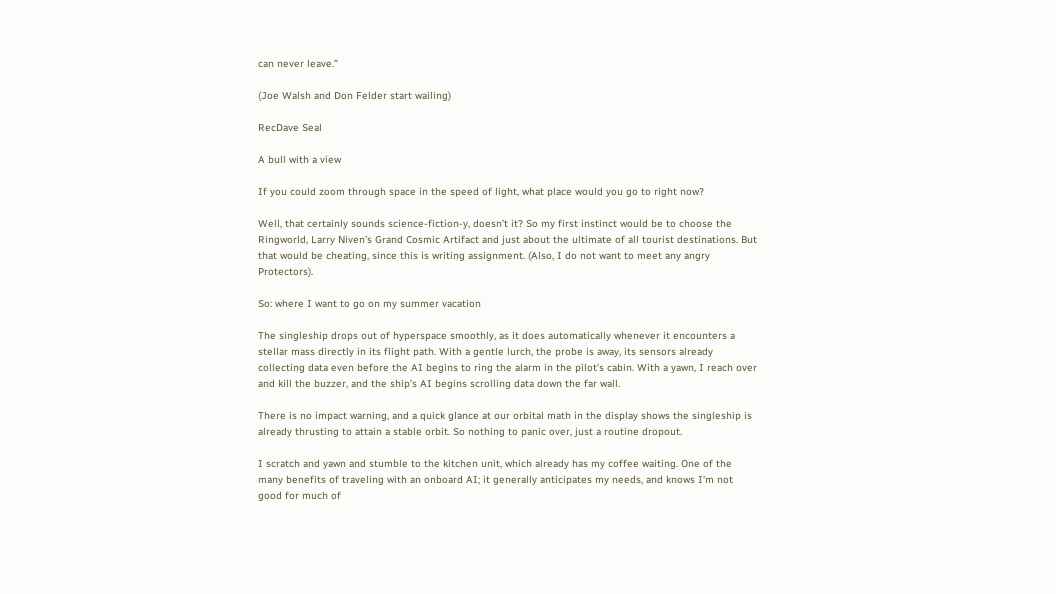can never leave.”

(Joe Walsh and Don Felder start wailing)

RecDave Seal

A bull with a view

If you could zoom through space in the speed of light, what place would you go to right now?

Well, that certainly sounds science-fiction-y, doesn’t it? So my first instinct would be to choose the Ringworld, Larry Niven’s Grand Cosmic Artifact and just about the ultimate of all tourist destinations. But that would be cheating, since this is writing assignment. (Also, I do not want to meet any angry Protectors).

So: where I want to go on my summer vacation

The singleship drops out of hyperspace smoothly, as it does automatically whenever it encounters a stellar mass directly in its flight path. With a gentle lurch, the probe is away, its sensors already collecting data even before the AI begins to ring the alarm in the pilot’s cabin. With a yawn, I reach over and kill the buzzer, and the ship’s AI begins scrolling data down the far wall.

There is no impact warning, and a quick glance at our orbital math in the display shows the singleship is already thrusting to attain a stable orbit. So nothing to panic over, just a routine dropout.

I scratch and yawn and stumble to the kitchen unit, which already has my coffee waiting. One of the many benefits of traveling with an onboard AI; it generally anticipates my needs, and knows I’m not good for much of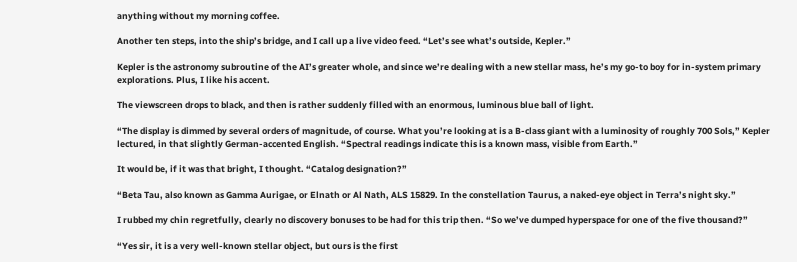anything without my morning coffee.

Another ten steps, into the ship’s bridge, and I call up a live video feed. “Let’s see what’s outside, Kepler.”

Kepler is the astronomy subroutine of the AI’s greater whole, and since we’re dealing with a new stellar mass, he’s my go-to boy for in-system primary explorations. Plus, I like his accent.

The viewscreen drops to black, and then is rather suddenly filled with an enormous, luminous blue ball of light.

“The display is dimmed by several orders of magnitude, of course. What you’re looking at is a B-class giant with a luminosity of roughly 700 Sols,” Kepler lectured, in that slightly German-accented English. “Spectral readings indicate this is a known mass, visible from Earth.”

It would be, if it was that bright, I thought. “Catalog designation?”

“Beta Tau, also known as Gamma Aurigae, or Elnath or Al Nath, ALS 15829. In the constellation Taurus, a naked-eye object in Terra’s night sky.”

I rubbed my chin regretfully, clearly no discovery bonuses to be had for this trip then. “So we’ve dumped hyperspace for one of the five thousand?”

“Yes sir, it is a very well-known stellar object, but ours is the first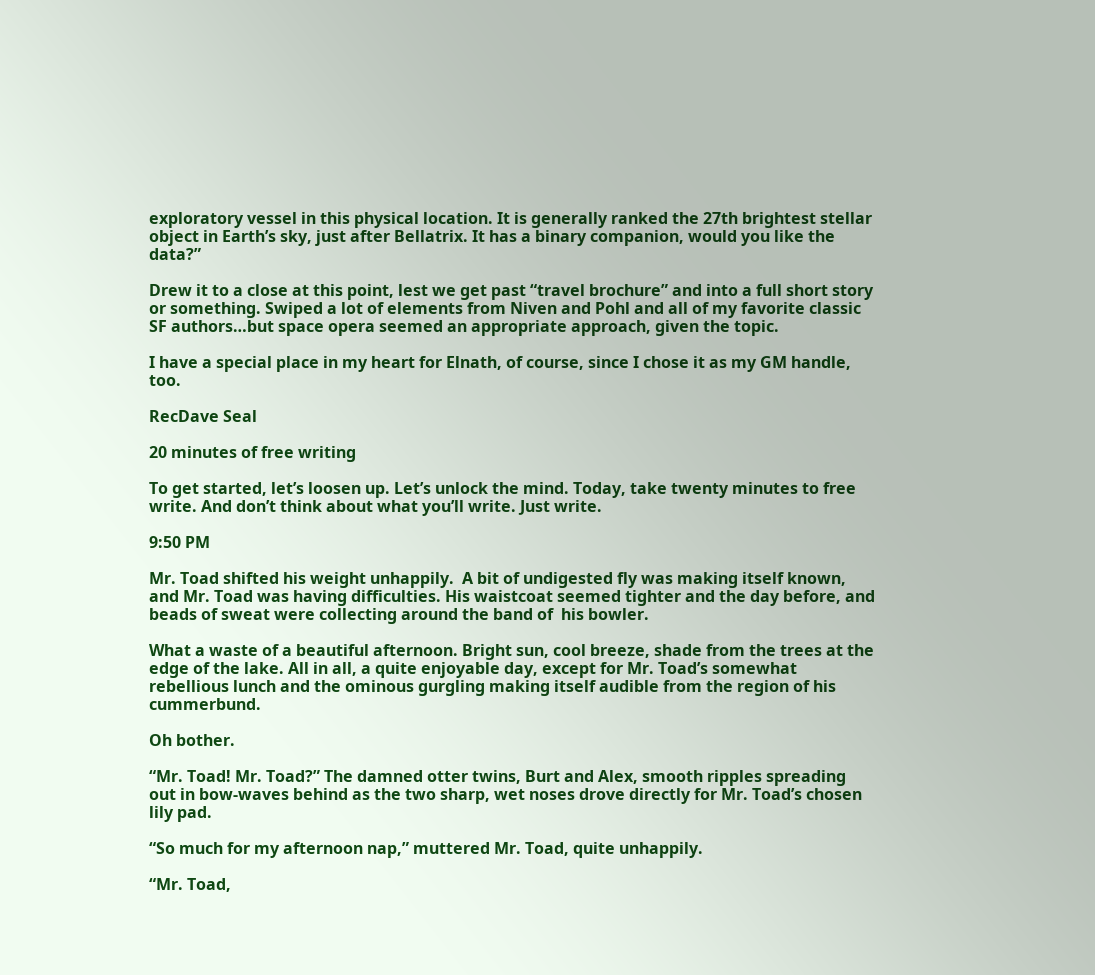exploratory vessel in this physical location. It is generally ranked the 27th brightest stellar object in Earth’s sky, just after Bellatrix. It has a binary companion, would you like the data?”

Drew it to a close at this point, lest we get past “travel brochure” and into a full short story or something. Swiped a lot of elements from Niven and Pohl and all of my favorite classic SF authors…but space opera seemed an appropriate approach, given the topic.

I have a special place in my heart for Elnath, of course, since I chose it as my GM handle, too.

RecDave Seal

20 minutes of free writing

To get started, let’s loosen up. Let’s unlock the mind. Today, take twenty minutes to free write. And don’t think about what you’ll write. Just write.

9:50 PM

Mr. Toad shifted his weight unhappily.  A bit of undigested fly was making itself known, and Mr. Toad was having difficulties. His waistcoat seemed tighter and the day before, and beads of sweat were collecting around the band of  his bowler.

What a waste of a beautiful afternoon. Bright sun, cool breeze, shade from the trees at the edge of the lake. All in all, a quite enjoyable day, except for Mr. Toad’s somewhat rebellious lunch and the ominous gurgling making itself audible from the region of his cummerbund.

Oh bother.

“Mr. Toad! Mr. Toad?” The damned otter twins, Burt and Alex, smooth ripples spreading out in bow-waves behind as the two sharp, wet noses drove directly for Mr. Toad’s chosen lily pad.

“So much for my afternoon nap,” muttered Mr. Toad, quite unhappily.

“Mr. Toad,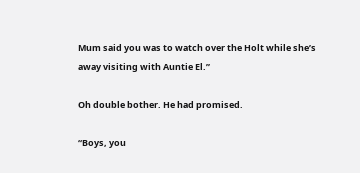Mum said you was to watch over the Holt while she’s away visiting with Auntie El.”

Oh double bother. He had promised.

“Boys, you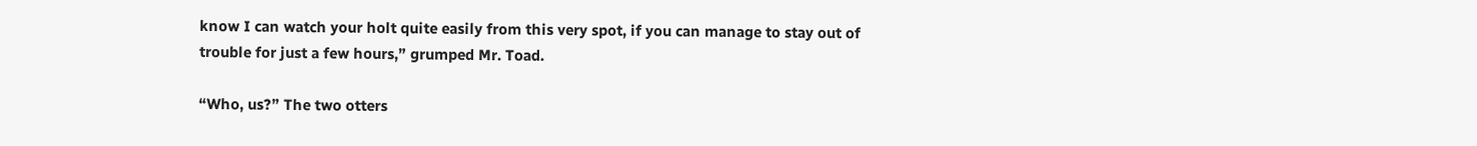know I can watch your holt quite easily from this very spot, if you can manage to stay out of trouble for just a few hours,” grumped Mr. Toad.

“Who, us?” The two otters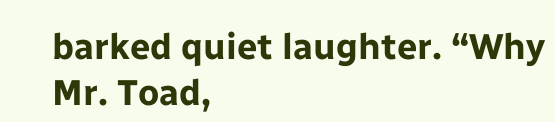barked quiet laughter. “Why Mr. Toad,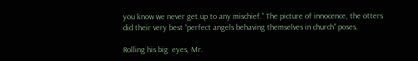you know we never get up to any mischief.” The picture of innocence, the otters did their very best “perfect angels behaving themselves in church” poses.

Rolling his big  eyes, Mr.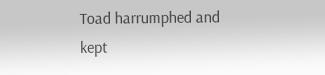Toad harrumphed and kept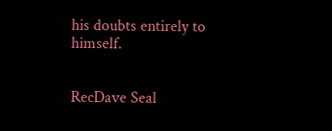his doubts entirely to himself.


RecDave Seal